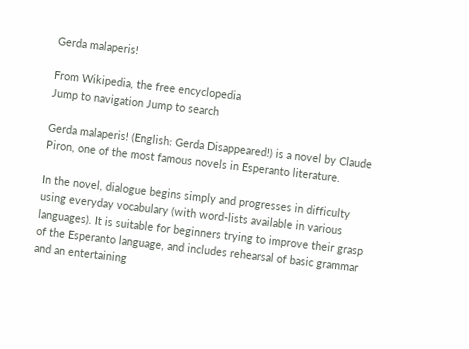Gerda malaperis!

From Wikipedia, the free encyclopedia
Jump to navigation Jump to search

Gerda malaperis! (English: Gerda Disappeared!) is a novel by Claude Piron, one of the most famous novels in Esperanto literature.

In the novel, dialogue begins simply and progresses in difficulty using everyday vocabulary (with word-lists available in various languages). It is suitable for beginners trying to improve their grasp of the Esperanto language, and includes rehearsal of basic grammar and an entertaining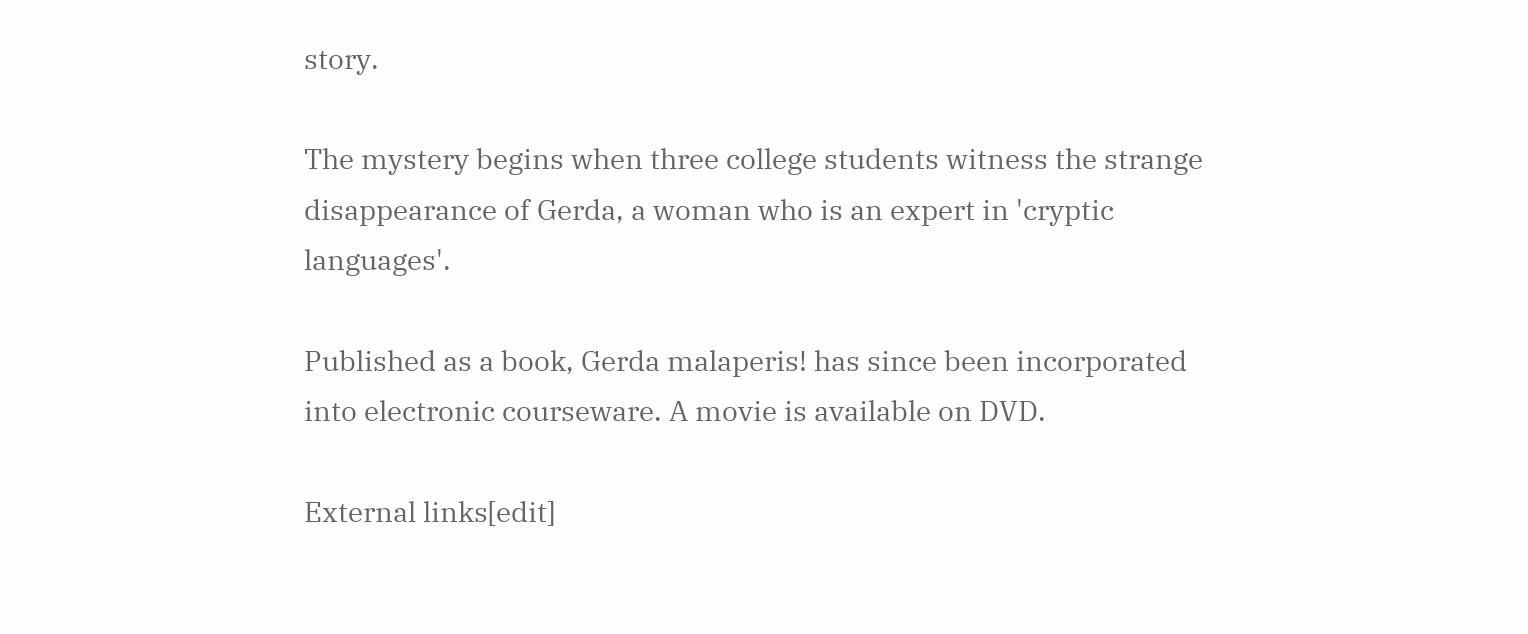story.

The mystery begins when three college students witness the strange disappearance of Gerda, a woman who is an expert in 'cryptic languages'.

Published as a book, Gerda malaperis! has since been incorporated into electronic courseware. A movie is available on DVD.

External links[edit]